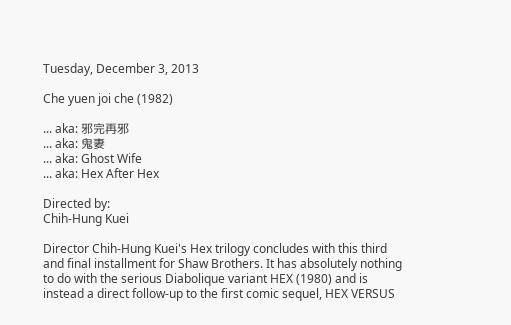Tuesday, December 3, 2013

Che yuen joi che (1982)

... aka: 邪完再邪
... aka: 鬼妻
... aka: Ghost Wife
... aka: Hex After Hex

Directed by:
Chih-Hung Kuei

Director Chih-Hung Kuei's Hex trilogy concludes with this third and final installment for Shaw Brothers. It has absolutely nothing to do with the serious Diabolique variant HEX (1980) and is instead a direct follow-up to the first comic sequel, HEX VERSUS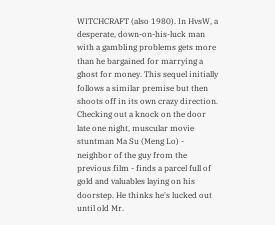WITCHCRAFT (also 1980). In HvsW, a desperate, down-on-his-luck man with a gambling problems gets more than he bargained for marrying a ghost for money. This sequel initially follows a similar premise but then shoots off in its own crazy direction. Checking out a knock on the door late one night, muscular movie stuntman Ma Su (Meng Lo) - neighbor of the guy from the previous film - finds a parcel full of gold and valuables laying on his doorstep. He thinks he's lucked out until old Mr.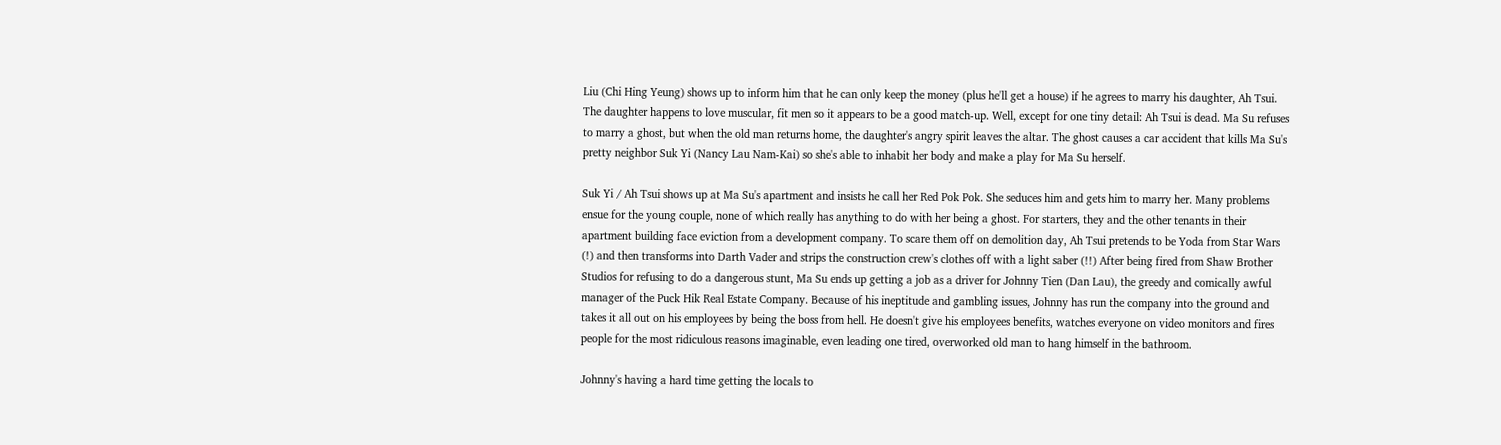Liu (Chi Hing Yeung) shows up to inform him that he can only keep the money (plus he'll get a house) if he agrees to marry his daughter, Ah Tsui. The daughter happens to love muscular, fit men so it appears to be a good match-up. Well, except for one tiny detail: Ah Tsui is dead. Ma Su refuses to marry a ghost, but when the old man returns home, the daughter's angry spirit leaves the altar. The ghost causes a car accident that kills Ma Su's pretty neighbor Suk Yi (Nancy Lau Nam-Kai) so she's able to inhabit her body and make a play for Ma Su herself.

Suk Yi / Ah Tsui shows up at Ma Su's apartment and insists he call her Red Pok Pok. She seduces him and gets him to marry her. Many problems ensue for the young couple, none of which really has anything to do with her being a ghost. For starters, they and the other tenants in their apartment building face eviction from a development company. To scare them off on demolition day, Ah Tsui pretends to be Yoda from Star Wars (!) and then transforms into Darth Vader and strips the construction crew's clothes off with a light saber (!!) After being fired from Shaw Brother Studios for refusing to do a dangerous stunt, Ma Su ends up getting a job as a driver for Johnny Tien (Dan Lau), the greedy and comically awful manager of the Puck Hik Real Estate Company. Because of his ineptitude and gambling issues, Johnny has run the company into the ground and takes it all out on his employees by being the boss from hell. He doesn't give his employees benefits, watches everyone on video monitors and fires people for the most ridiculous reasons imaginable, even leading one tired, overworked old man to hang himself in the bathroom.

Johnny's having a hard time getting the locals to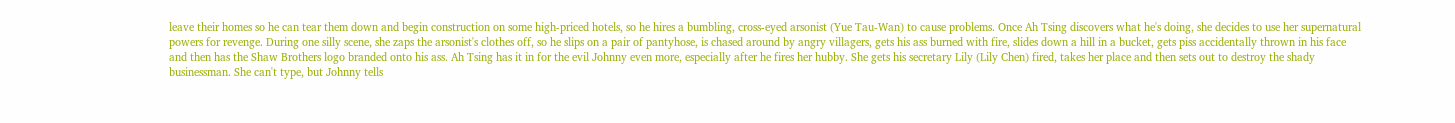leave their homes so he can tear them down and begin construction on some high-priced hotels, so he hires a bumbling, cross-eyed arsonist (Yue Tau-Wan) to cause problems. Once Ah Tsing discovers what he's doing, she decides to use her supernatural powers for revenge. During one silly scene, she zaps the arsonist's clothes off, so he slips on a pair of pantyhose, is chased around by angry villagers, gets his ass burned with fire, slides down a hill in a bucket, gets piss accidentally thrown in his face and then has the Shaw Brothers logo branded onto his ass. Ah Tsing has it in for the evil Johnny even more, especially after he fires her hubby. She gets his secretary Lily (Lily Chen) fired, takes her place and then sets out to destroy the shady businessman. She can't type, but Johnny tells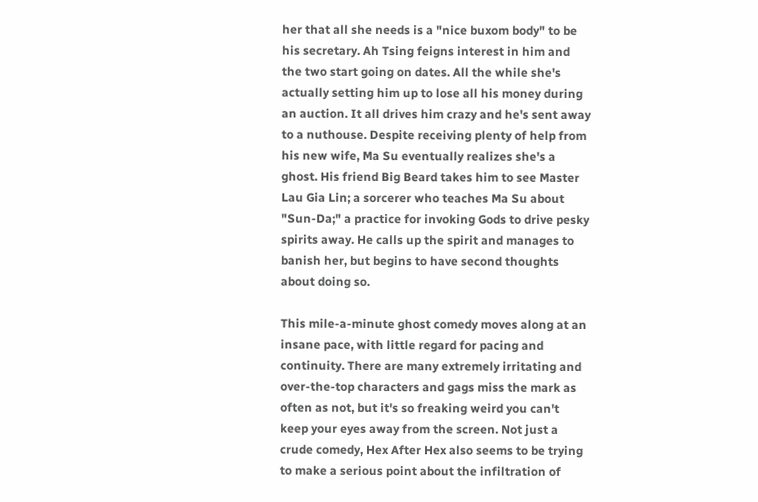her that all she needs is a "nice buxom body" to be his secretary. Ah Tsing feigns interest in him and the two start going on dates. All the while she's actually setting him up to lose all his money during an auction. It all drives him crazy and he's sent away to a nuthouse. Despite receiving plenty of help from his new wife, Ma Su eventually realizes she's a ghost. His friend Big Beard takes him to see Master Lau Gia Lin; a sorcerer who teaches Ma Su about "Sun-Da;" a practice for invoking Gods to drive pesky spirits away. He calls up the spirit and manages to banish her, but begins to have second thoughts about doing so.

This mile-a-minute ghost comedy moves along at an insane pace, with little regard for pacing and continuity. There are many extremely irritating and over-the-top characters and gags miss the mark as often as not, but it's so freaking weird you can't keep your eyes away from the screen. Not just a crude comedy, Hex After Hex also seems to be trying to make a serious point about the infiltration of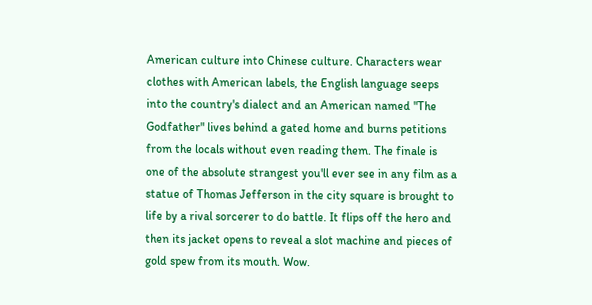American culture into Chinese culture. Characters wear clothes with American labels, the English language seeps into the country's dialect and an American named "The Godfather" lives behind a gated home and burns petitions from the locals without even reading them. The finale is one of the absolute strangest you'll ever see in any film as a statue of Thomas Jefferson in the city square is brought to life by a rival sorcerer to do battle. It flips off the hero and then its jacket opens to reveal a slot machine and pieces of gold spew from its mouth. Wow.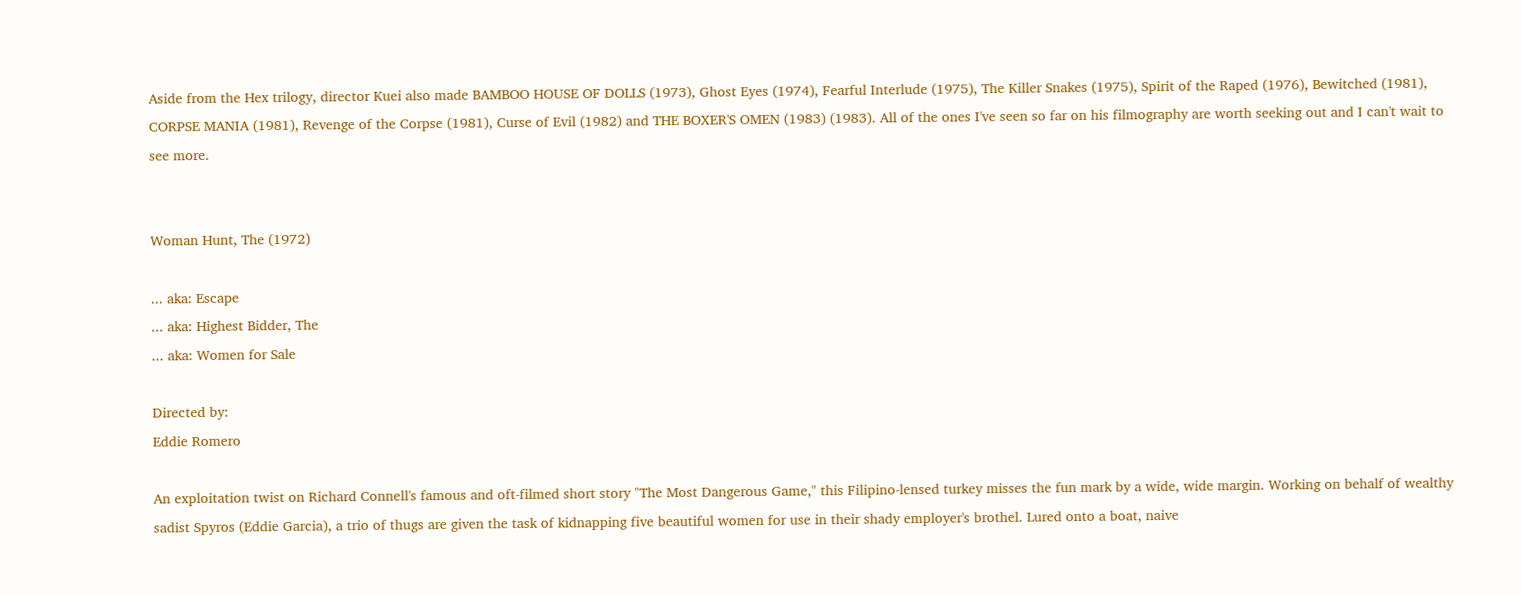Aside from the Hex trilogy, director Kuei also made BAMBOO HOUSE OF DOLLS (1973), Ghost Eyes (1974), Fearful Interlude (1975), The Killer Snakes (1975), Spirit of the Raped (1976), Bewitched (1981), CORPSE MANIA (1981), Revenge of the Corpse (1981), Curse of Evil (1982) and THE BOXER'S OMEN (1983) (1983). All of the ones I've seen so far on his filmography are worth seeking out and I can't wait to see more.


Woman Hunt, The (1972)

... aka: Escape
... aka: Highest Bidder, The
... aka: Women for Sale

Directed by:
Eddie Romero

An exploitation twist on Richard Connell's famous and oft-filmed short story "The Most Dangerous Game," this Filipino-lensed turkey misses the fun mark by a wide, wide margin. Working on behalf of wealthy sadist Spyros (Eddie Garcia), a trio of thugs are given the task of kidnapping five beautiful women for use in their shady employer's brothel. Lured onto a boat, naive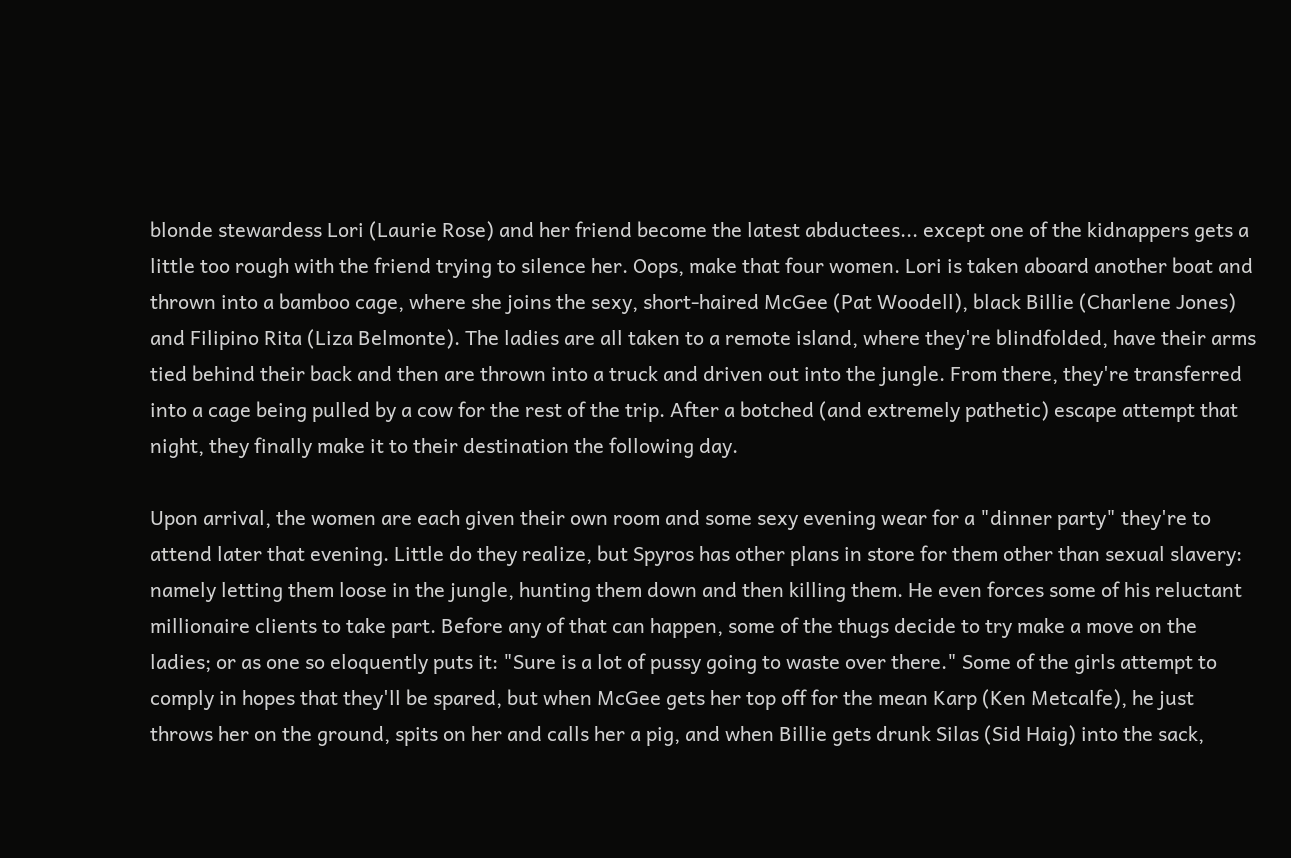blonde stewardess Lori (Laurie Rose) and her friend become the latest abductees... except one of the kidnappers gets a little too rough with the friend trying to silence her. Oops, make that four women. Lori is taken aboard another boat and thrown into a bamboo cage, where she joins the sexy, short-haired McGee (Pat Woodell), black Billie (Charlene Jones) and Filipino Rita (Liza Belmonte). The ladies are all taken to a remote island, where they're blindfolded, have their arms tied behind their back and then are thrown into a truck and driven out into the jungle. From there, they're transferred into a cage being pulled by a cow for the rest of the trip. After a botched (and extremely pathetic) escape attempt that night, they finally make it to their destination the following day.

Upon arrival, the women are each given their own room and some sexy evening wear for a "dinner party" they're to attend later that evening. Little do they realize, but Spyros has other plans in store for them other than sexual slavery: namely letting them loose in the jungle, hunting them down and then killing them. He even forces some of his reluctant millionaire clients to take part. Before any of that can happen, some of the thugs decide to try make a move on the ladies; or as one so eloquently puts it: "Sure is a lot of pussy going to waste over there." Some of the girls attempt to comply in hopes that they'll be spared, but when McGee gets her top off for the mean Karp (Ken Metcalfe), he just throws her on the ground, spits on her and calls her a pig, and when Billie gets drunk Silas (Sid Haig) into the sack,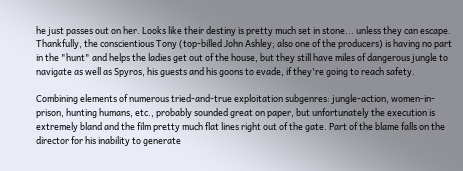he just passes out on her. Looks like their destiny is pretty much set in stone... unless they can escape. Thankfully, the conscientious Tony (top-billed John Ashley; also one of the producers) is having no part in the "hunt" and helps the ladies get out of the house, but they still have miles of dangerous jungle to navigate as well as Spyros, his guests and his goons to evade, if they're going to reach safety.

Combining elements of numerous tried-and-true exploitation subgenres: jungle-action, women-in-prison, hunting humans, etc., probably sounded great on paper, but unfortunately the execution is extremely bland and the film pretty much flat lines right out of the gate. Part of the blame falls on the director for his inability to generate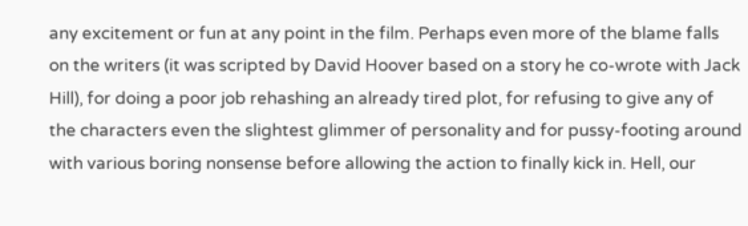any excitement or fun at any point in the film. Perhaps even more of the blame falls on the writers (it was scripted by David Hoover based on a story he co-wrote with Jack Hill), for doing a poor job rehashing an already tired plot, for refusing to give any of the characters even the slightest glimmer of personality and for pussy-footing around with various boring nonsense before allowing the action to finally kick in. Hell, our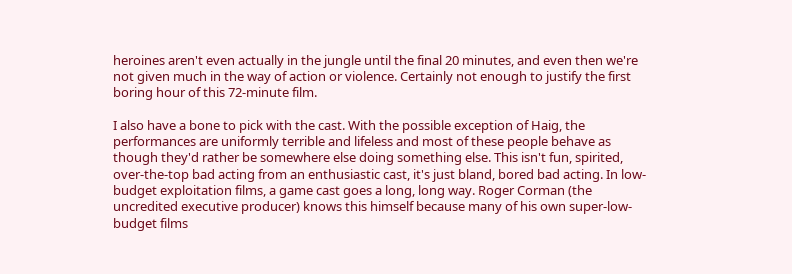heroines aren't even actually in the jungle until the final 20 minutes, and even then we're not given much in the way of action or violence. Certainly not enough to justify the first boring hour of this 72-minute film.

I also have a bone to pick with the cast. With the possible exception of Haig, the performances are uniformly terrible and lifeless and most of these people behave as though they'd rather be somewhere else doing something else. This isn't fun, spirited, over-the-top bad acting from an enthusiastic cast, it's just bland, bored bad acting. In low-budget exploitation films, a game cast goes a long, long way. Roger Corman (the uncredited executive producer) knows this himself because many of his own super-low-budget films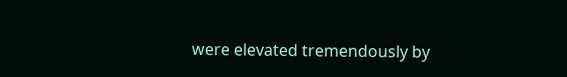were elevated tremendously by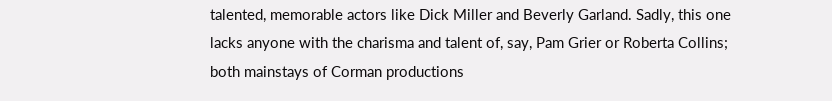talented, memorable actors like Dick Miller and Beverly Garland. Sadly, this one lacks anyone with the charisma and talent of, say, Pam Grier or Roberta Collins; both mainstays of Corman productions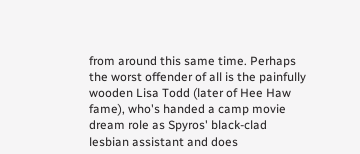from around this same time. Perhaps the worst offender of all is the painfully wooden Lisa Todd (later of Hee Haw fame), who's handed a camp movie dream role as Spyros' black-clad lesbian assistant and does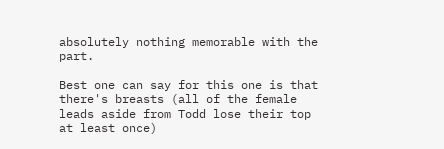absolutely nothing memorable with the part.

Best one can say for this one is that there's breasts (all of the female leads aside from Todd lose their top at least once)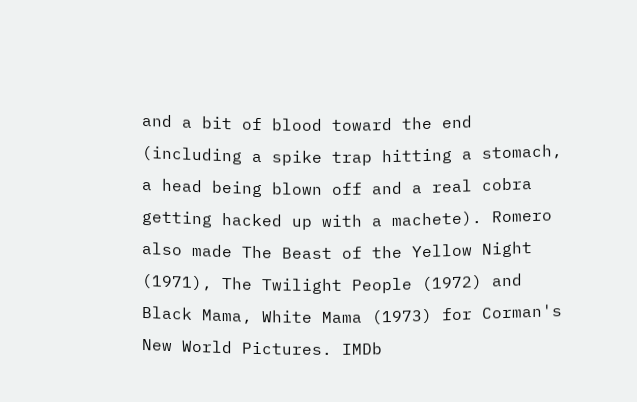and a bit of blood toward the end (including a spike trap hitting a stomach, a head being blown off and a real cobra getting hacked up with a machete). Romero also made The Beast of the Yellow Night (1971), The Twilight People (1972) and Black Mama, White Mama (1973) for Corman's New World Pictures. IMDb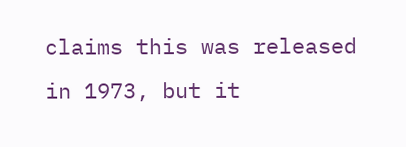claims this was released in 1973, but it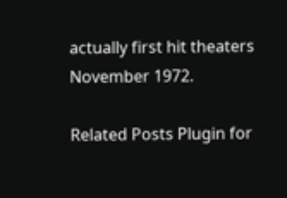actually first hit theaters November 1972.

Related Posts Plugin for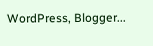WordPress, Blogger...